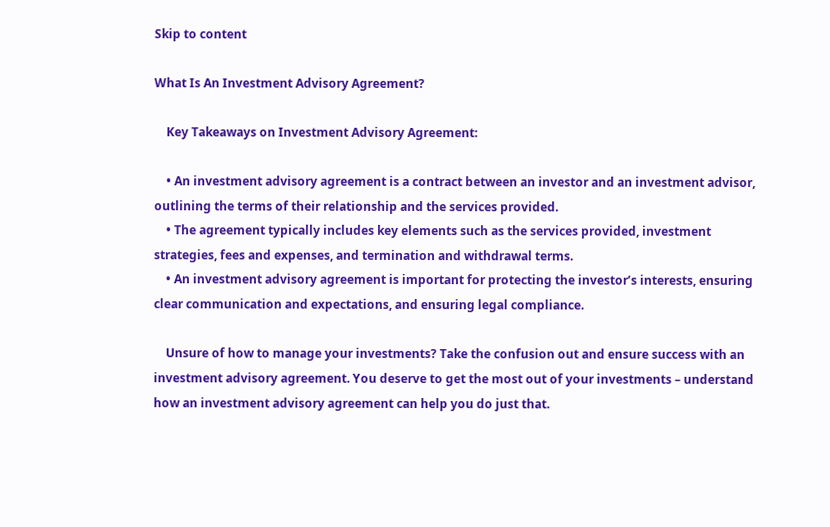Skip to content

What Is An Investment Advisory Agreement?

    Key Takeaways on Investment Advisory Agreement:

    • An investment advisory agreement is a contract between an investor and an investment advisor, outlining the terms of their relationship and the services provided.
    • The agreement typically includes key elements such as the services provided, investment strategies, fees and expenses, and termination and withdrawal terms.
    • An investment advisory agreement is important for protecting the investor’s interests, ensuring clear communication and expectations, and ensuring legal compliance.

    Unsure of how to manage your investments? Take the confusion out and ensure success with an investment advisory agreement. You deserve to get the most out of your investments – understand how an investment advisory agreement can help you do just that.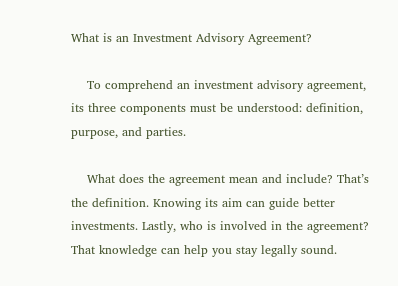What is an Investment Advisory Agreement?

    To comprehend an investment advisory agreement, its three components must be understood: definition, purpose, and parties.

    What does the agreement mean and include? That’s the definition. Knowing its aim can guide better investments. Lastly, who is involved in the agreement? That knowledge can help you stay legally sound.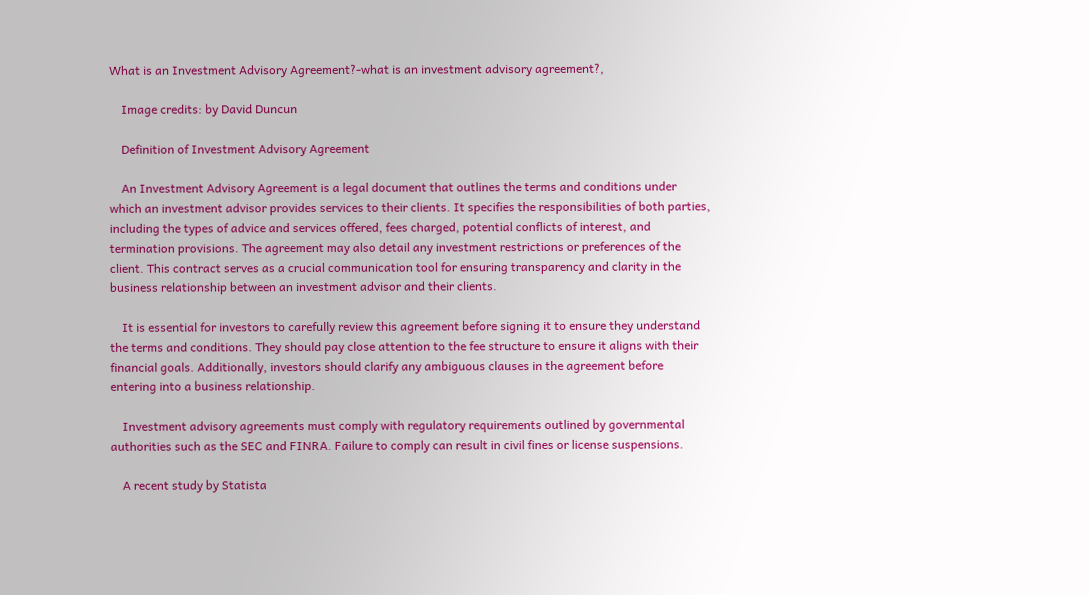What is an Investment Advisory Agreement?-what is an investment advisory agreement?,

    Image credits: by David Duncun

    Definition of Investment Advisory Agreement

    An Investment Advisory Agreement is a legal document that outlines the terms and conditions under which an investment advisor provides services to their clients. It specifies the responsibilities of both parties, including the types of advice and services offered, fees charged, potential conflicts of interest, and termination provisions. The agreement may also detail any investment restrictions or preferences of the client. This contract serves as a crucial communication tool for ensuring transparency and clarity in the business relationship between an investment advisor and their clients.

    It is essential for investors to carefully review this agreement before signing it to ensure they understand the terms and conditions. They should pay close attention to the fee structure to ensure it aligns with their financial goals. Additionally, investors should clarify any ambiguous clauses in the agreement before entering into a business relationship.

    Investment advisory agreements must comply with regulatory requirements outlined by governmental authorities such as the SEC and FINRA. Failure to comply can result in civil fines or license suspensions.

    A recent study by Statista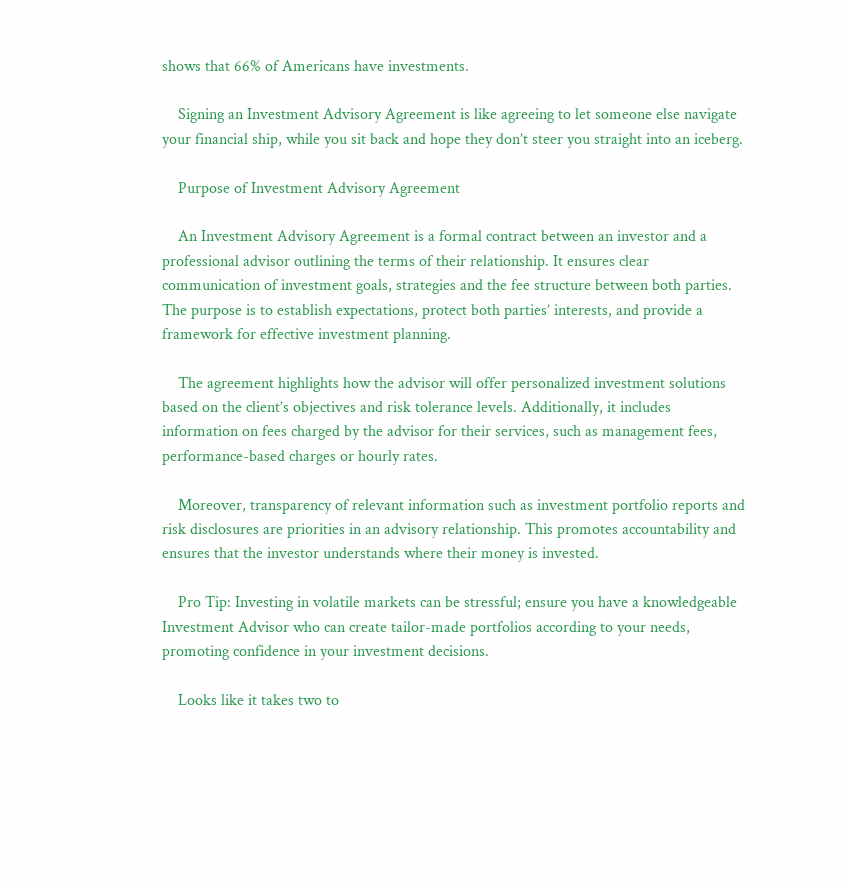shows that 66% of Americans have investments.

    Signing an Investment Advisory Agreement is like agreeing to let someone else navigate your financial ship, while you sit back and hope they don’t steer you straight into an iceberg.

    Purpose of Investment Advisory Agreement

    An Investment Advisory Agreement is a formal contract between an investor and a professional advisor outlining the terms of their relationship. It ensures clear communication of investment goals, strategies and the fee structure between both parties. The purpose is to establish expectations, protect both parties’ interests, and provide a framework for effective investment planning.

    The agreement highlights how the advisor will offer personalized investment solutions based on the client’s objectives and risk tolerance levels. Additionally, it includes information on fees charged by the advisor for their services, such as management fees, performance-based charges or hourly rates.

    Moreover, transparency of relevant information such as investment portfolio reports and risk disclosures are priorities in an advisory relationship. This promotes accountability and ensures that the investor understands where their money is invested.

    Pro Tip: Investing in volatile markets can be stressful; ensure you have a knowledgeable Investment Advisor who can create tailor-made portfolios according to your needs, promoting confidence in your investment decisions.

    Looks like it takes two to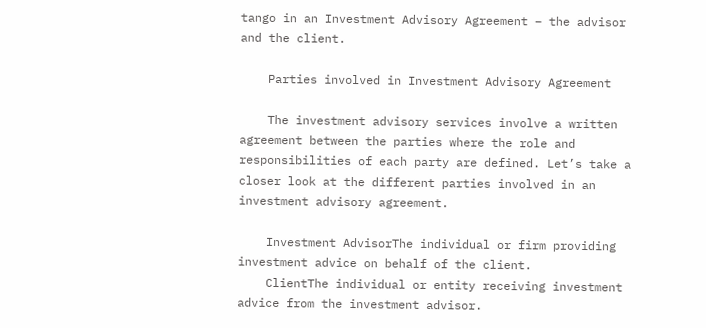tango in an Investment Advisory Agreement – the advisor and the client.

    Parties involved in Investment Advisory Agreement

    The investment advisory services involve a written agreement between the parties where the role and responsibilities of each party are defined. Let’s take a closer look at the different parties involved in an investment advisory agreement.

    Investment AdvisorThe individual or firm providing investment advice on behalf of the client.
    ClientThe individual or entity receiving investment advice from the investment advisor.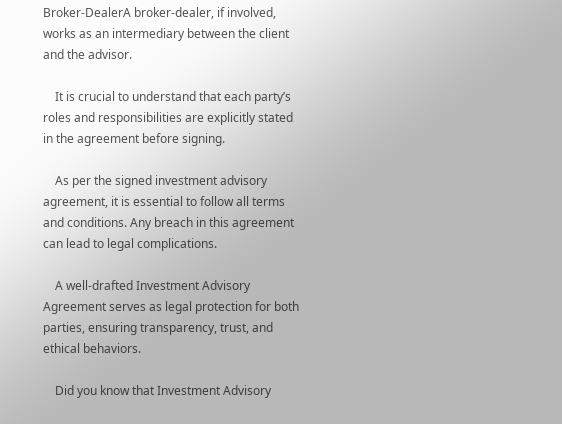Broker-DealerA broker-dealer, if involved, works as an intermediary between the client and the advisor.

    It is crucial to understand that each party’s roles and responsibilities are explicitly stated in the agreement before signing.

    As per the signed investment advisory agreement, it is essential to follow all terms and conditions. Any breach in this agreement can lead to legal complications.

    A well-drafted Investment Advisory Agreement serves as legal protection for both parties, ensuring transparency, trust, and ethical behaviors.

    Did you know that Investment Advisory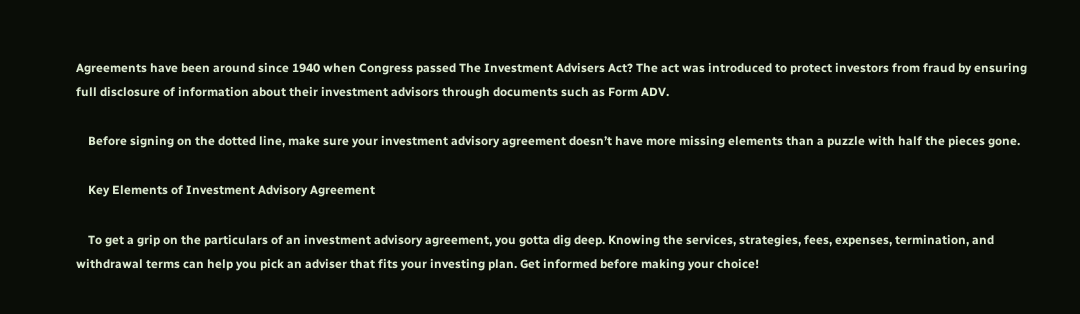Agreements have been around since 1940 when Congress passed The Investment Advisers Act? The act was introduced to protect investors from fraud by ensuring full disclosure of information about their investment advisors through documents such as Form ADV.

    Before signing on the dotted line, make sure your investment advisory agreement doesn’t have more missing elements than a puzzle with half the pieces gone.

    Key Elements of Investment Advisory Agreement

    To get a grip on the particulars of an investment advisory agreement, you gotta dig deep. Knowing the services, strategies, fees, expenses, termination, and withdrawal terms can help you pick an adviser that fits your investing plan. Get informed before making your choice!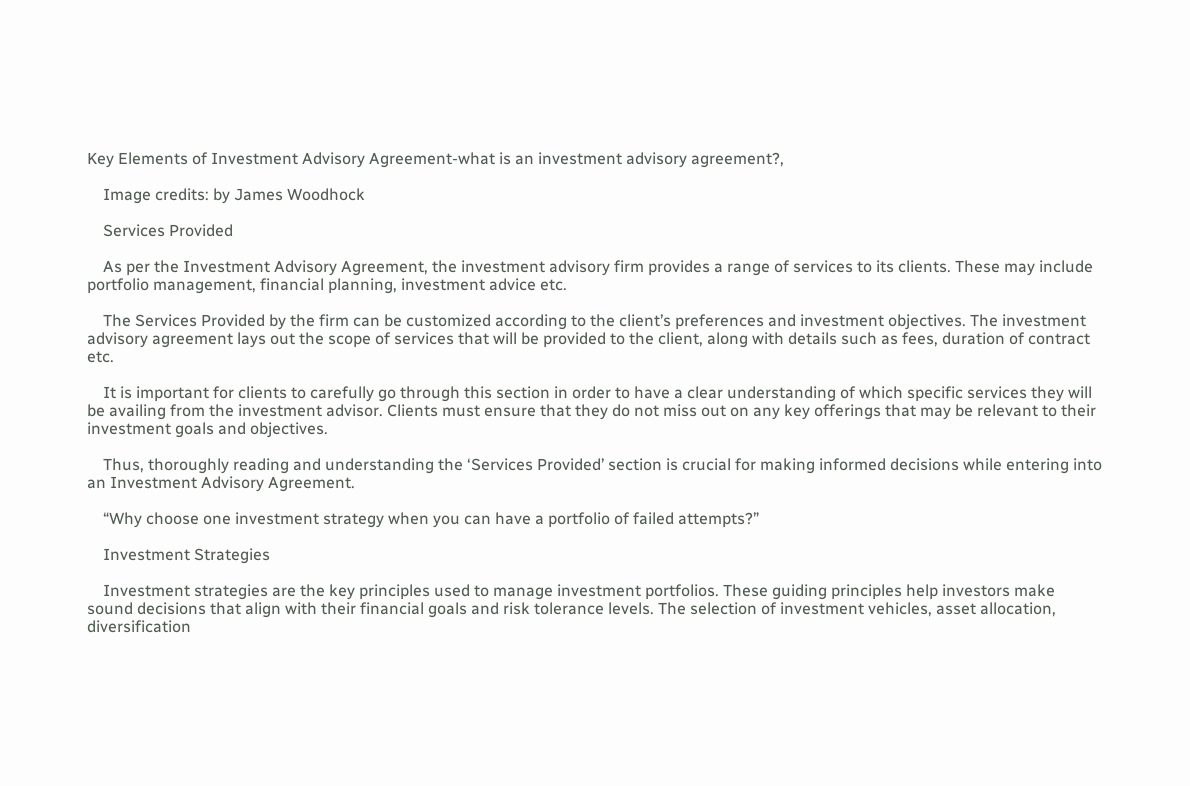Key Elements of Investment Advisory Agreement-what is an investment advisory agreement?,

    Image credits: by James Woodhock

    Services Provided

    As per the Investment Advisory Agreement, the investment advisory firm provides a range of services to its clients. These may include portfolio management, financial planning, investment advice etc.

    The Services Provided by the firm can be customized according to the client’s preferences and investment objectives. The investment advisory agreement lays out the scope of services that will be provided to the client, along with details such as fees, duration of contract etc.

    It is important for clients to carefully go through this section in order to have a clear understanding of which specific services they will be availing from the investment advisor. Clients must ensure that they do not miss out on any key offerings that may be relevant to their investment goals and objectives.

    Thus, thoroughly reading and understanding the ‘Services Provided’ section is crucial for making informed decisions while entering into an Investment Advisory Agreement.

    “Why choose one investment strategy when you can have a portfolio of failed attempts?”

    Investment Strategies

    Investment strategies are the key principles used to manage investment portfolios. These guiding principles help investors make sound decisions that align with their financial goals and risk tolerance levels. The selection of investment vehicles, asset allocation, diversification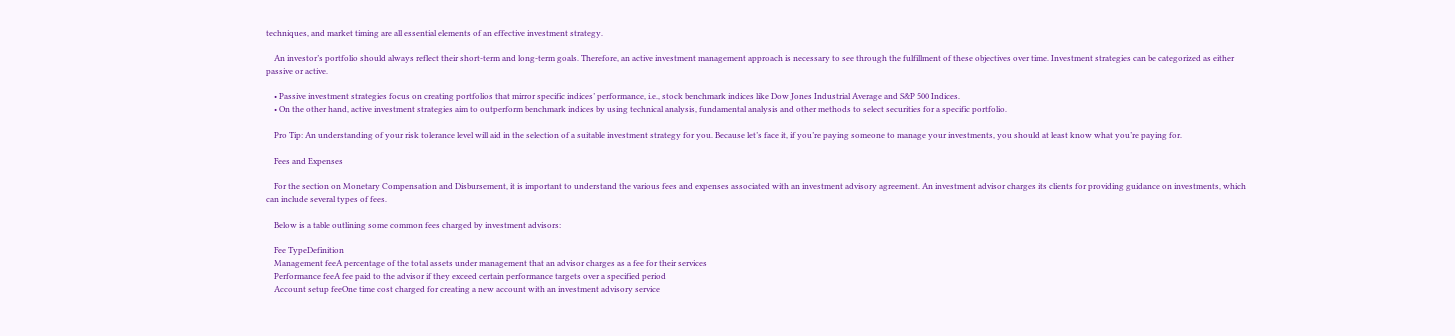techniques, and market timing are all essential elements of an effective investment strategy.

    An investor’s portfolio should always reflect their short-term and long-term goals. Therefore, an active investment management approach is necessary to see through the fulfillment of these objectives over time. Investment strategies can be categorized as either passive or active.

    • Passive investment strategies focus on creating portfolios that mirror specific indices’ performance, i.e., stock benchmark indices like Dow Jones Industrial Average and S&P 500 Indices.
    • On the other hand, active investment strategies aim to outperform benchmark indices by using technical analysis, fundamental analysis and other methods to select securities for a specific portfolio.

    Pro Tip: An understanding of your risk tolerance level will aid in the selection of a suitable investment strategy for you. Because let’s face it, if you’re paying someone to manage your investments, you should at least know what you’re paying for.

    Fees and Expenses

    For the section on Monetary Compensation and Disbursement, it is important to understand the various fees and expenses associated with an investment advisory agreement. An investment advisor charges its clients for providing guidance on investments, which can include several types of fees.

    Below is a table outlining some common fees charged by investment advisors:

    Fee TypeDefinition
    Management feeA percentage of the total assets under management that an advisor charges as a fee for their services
    Performance feeA fee paid to the advisor if they exceed certain performance targets over a specified period
    Account setup feeOne time cost charged for creating a new account with an investment advisory service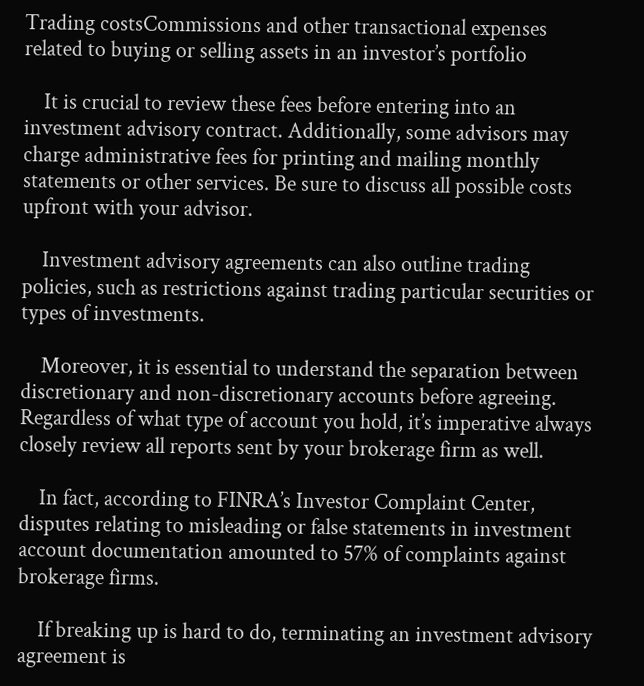Trading costsCommissions and other transactional expenses related to buying or selling assets in an investor’s portfolio

    It is crucial to review these fees before entering into an investment advisory contract. Additionally, some advisors may charge administrative fees for printing and mailing monthly statements or other services. Be sure to discuss all possible costs upfront with your advisor.

    Investment advisory agreements can also outline trading policies, such as restrictions against trading particular securities or types of investments.

    Moreover, it is essential to understand the separation between discretionary and non-discretionary accounts before agreeing. Regardless of what type of account you hold, it’s imperative always closely review all reports sent by your brokerage firm as well.

    In fact, according to FINRA’s Investor Complaint Center, disputes relating to misleading or false statements in investment account documentation amounted to 57% of complaints against brokerage firms.

    If breaking up is hard to do, terminating an investment advisory agreement is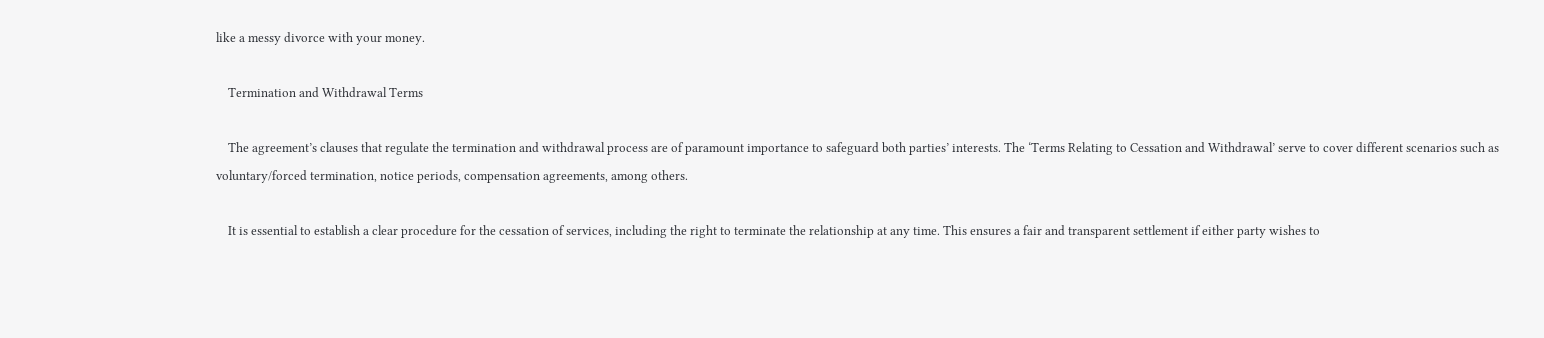like a messy divorce with your money.

    Termination and Withdrawal Terms

    The agreement’s clauses that regulate the termination and withdrawal process are of paramount importance to safeguard both parties’ interests. The ‘Terms Relating to Cessation and Withdrawal’ serve to cover different scenarios such as voluntary/forced termination, notice periods, compensation agreements, among others.

    It is essential to establish a clear procedure for the cessation of services, including the right to terminate the relationship at any time. This ensures a fair and transparent settlement if either party wishes to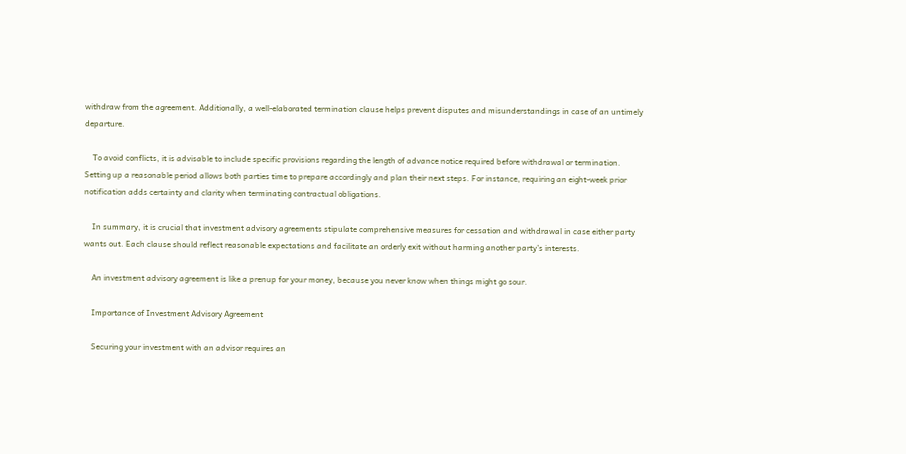withdraw from the agreement. Additionally, a well-elaborated termination clause helps prevent disputes and misunderstandings in case of an untimely departure.

    To avoid conflicts, it is advisable to include specific provisions regarding the length of advance notice required before withdrawal or termination. Setting up a reasonable period allows both parties time to prepare accordingly and plan their next steps. For instance, requiring an eight-week prior notification adds certainty and clarity when terminating contractual obligations.

    In summary, it is crucial that investment advisory agreements stipulate comprehensive measures for cessation and withdrawal in case either party wants out. Each clause should reflect reasonable expectations and facilitate an orderly exit without harming another party’s interests.

    An investment advisory agreement is like a prenup for your money, because you never know when things might go sour.

    Importance of Investment Advisory Agreement

    Securing your investment with an advisor requires an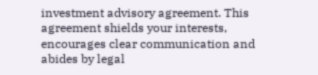investment advisory agreement. This agreement shields your interests, encourages clear communication and abides by legal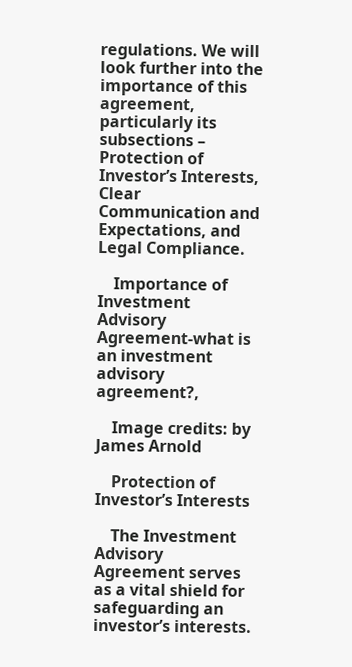regulations. We will look further into the importance of this agreement, particularly its subsections – Protection of Investor’s Interests, Clear Communication and Expectations, and Legal Compliance.

    Importance of Investment Advisory Agreement-what is an investment advisory agreement?,

    Image credits: by James Arnold

    Protection of Investor’s Interests

    The Investment Advisory Agreement serves as a vital shield for safeguarding an investor’s interests.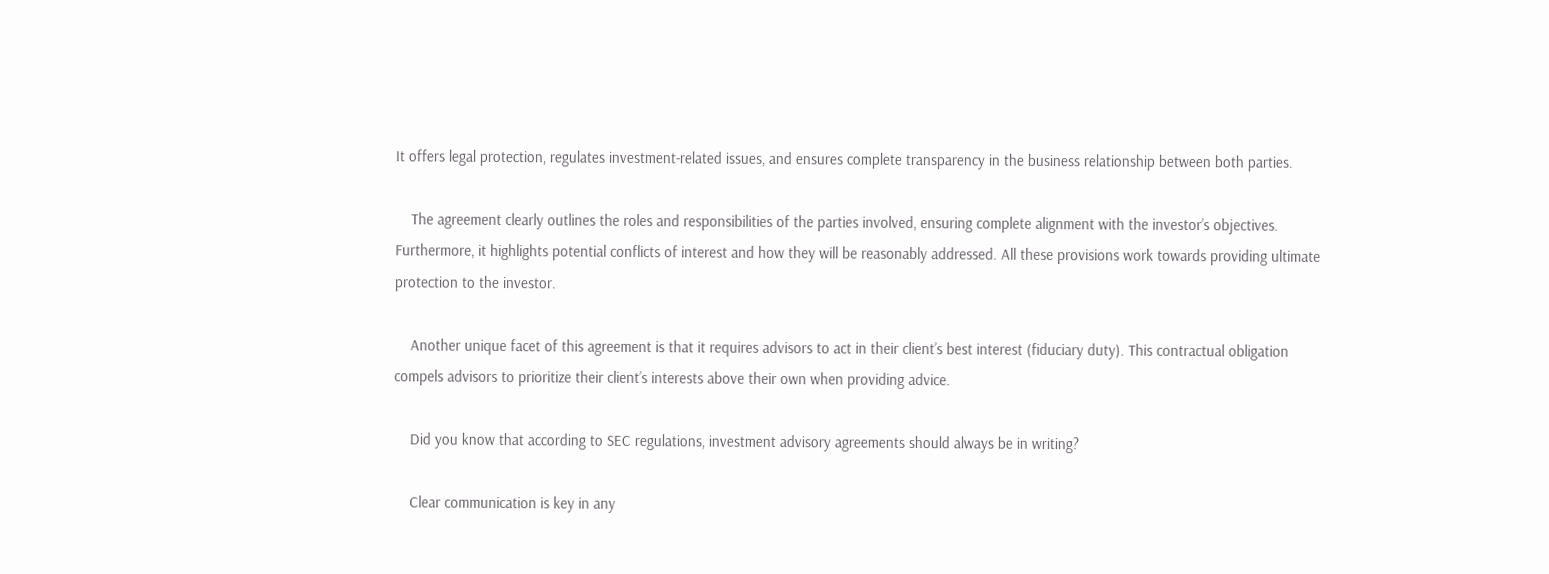It offers legal protection, regulates investment-related issues, and ensures complete transparency in the business relationship between both parties.

    The agreement clearly outlines the roles and responsibilities of the parties involved, ensuring complete alignment with the investor’s objectives. Furthermore, it highlights potential conflicts of interest and how they will be reasonably addressed. All these provisions work towards providing ultimate protection to the investor.

    Another unique facet of this agreement is that it requires advisors to act in their client’s best interest (fiduciary duty). This contractual obligation compels advisors to prioritize their client’s interests above their own when providing advice.

    Did you know that according to SEC regulations, investment advisory agreements should always be in writing?

    Clear communication is key in any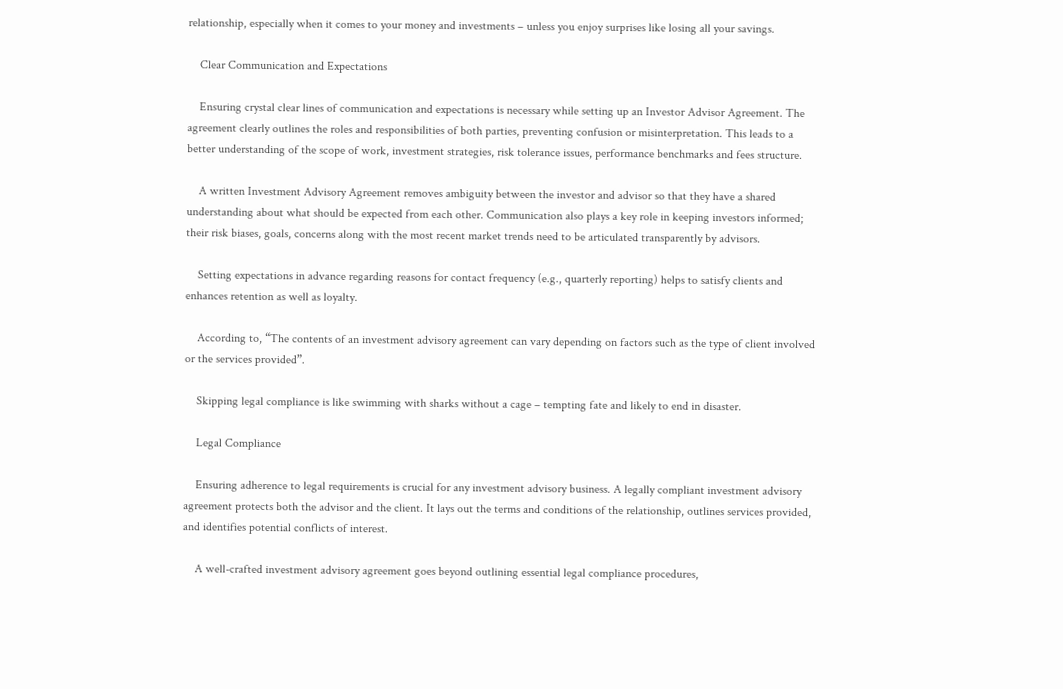relationship, especially when it comes to your money and investments – unless you enjoy surprises like losing all your savings.

    Clear Communication and Expectations

    Ensuring crystal clear lines of communication and expectations is necessary while setting up an Investor Advisor Agreement. The agreement clearly outlines the roles and responsibilities of both parties, preventing confusion or misinterpretation. This leads to a better understanding of the scope of work, investment strategies, risk tolerance issues, performance benchmarks and fees structure.

    A written Investment Advisory Agreement removes ambiguity between the investor and advisor so that they have a shared understanding about what should be expected from each other. Communication also plays a key role in keeping investors informed; their risk biases, goals, concerns along with the most recent market trends need to be articulated transparently by advisors.

    Setting expectations in advance regarding reasons for contact frequency (e.g., quarterly reporting) helps to satisfy clients and enhances retention as well as loyalty.

    According to, “The contents of an investment advisory agreement can vary depending on factors such as the type of client involved or the services provided”.

    Skipping legal compliance is like swimming with sharks without a cage – tempting fate and likely to end in disaster.

    Legal Compliance

    Ensuring adherence to legal requirements is crucial for any investment advisory business. A legally compliant investment advisory agreement protects both the advisor and the client. It lays out the terms and conditions of the relationship, outlines services provided, and identifies potential conflicts of interest.

    A well-crafted investment advisory agreement goes beyond outlining essential legal compliance procedures,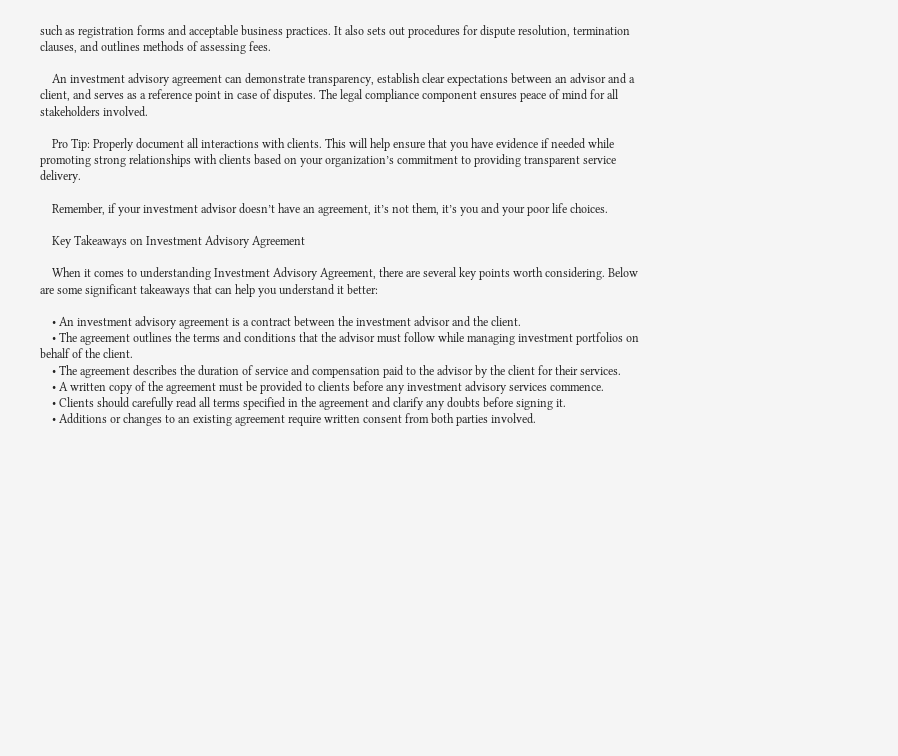such as registration forms and acceptable business practices. It also sets out procedures for dispute resolution, termination clauses, and outlines methods of assessing fees.

    An investment advisory agreement can demonstrate transparency, establish clear expectations between an advisor and a client, and serves as a reference point in case of disputes. The legal compliance component ensures peace of mind for all stakeholders involved.

    Pro Tip: Properly document all interactions with clients. This will help ensure that you have evidence if needed while promoting strong relationships with clients based on your organization’s commitment to providing transparent service delivery.

    Remember, if your investment advisor doesn’t have an agreement, it’s not them, it’s you and your poor life choices.

    Key Takeaways on Investment Advisory Agreement

    When it comes to understanding Investment Advisory Agreement, there are several key points worth considering. Below are some significant takeaways that can help you understand it better:

    • An investment advisory agreement is a contract between the investment advisor and the client.
    • The agreement outlines the terms and conditions that the advisor must follow while managing investment portfolios on behalf of the client.
    • The agreement describes the duration of service and compensation paid to the advisor by the client for their services.
    • A written copy of the agreement must be provided to clients before any investment advisory services commence.
    • Clients should carefully read all terms specified in the agreement and clarify any doubts before signing it.
    • Additions or changes to an existing agreement require written consent from both parties involved.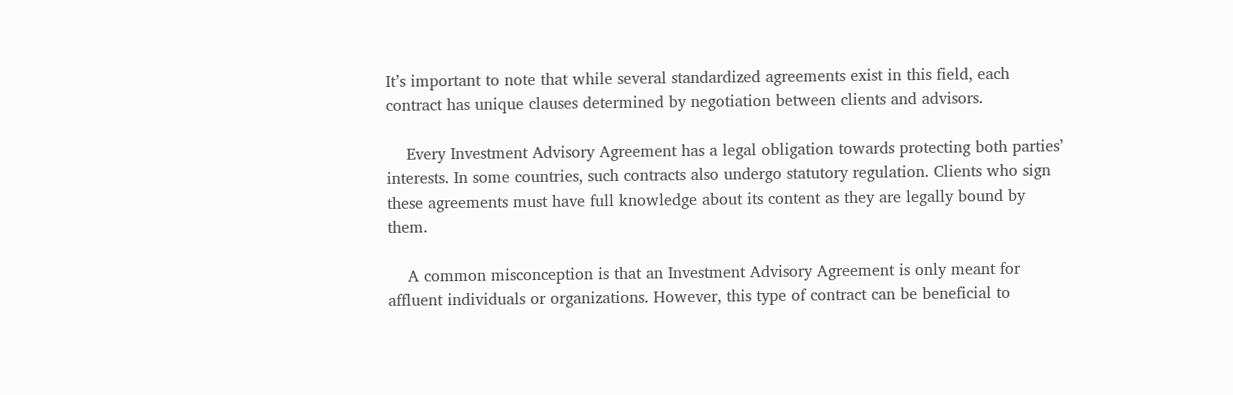It’s important to note that while several standardized agreements exist in this field, each contract has unique clauses determined by negotiation between clients and advisors.

    Every Investment Advisory Agreement has a legal obligation towards protecting both parties’ interests. In some countries, such contracts also undergo statutory regulation. Clients who sign these agreements must have full knowledge about its content as they are legally bound by them.

    A common misconception is that an Investment Advisory Agreement is only meant for affluent individuals or organizations. However, this type of contract can be beneficial to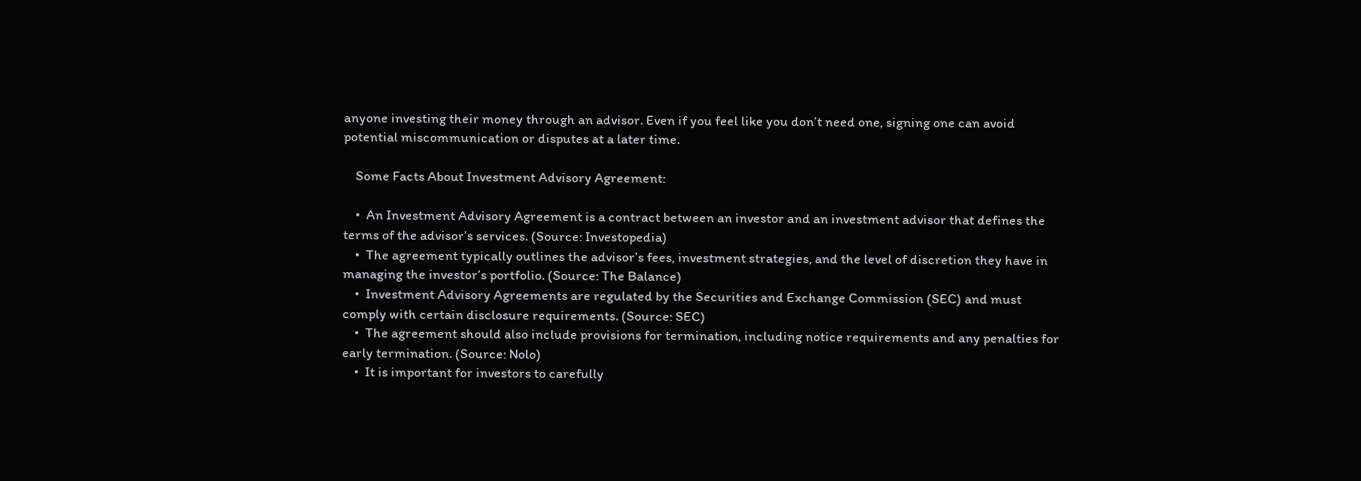anyone investing their money through an advisor. Even if you feel like you don’t need one, signing one can avoid potential miscommunication or disputes at a later time.

    Some Facts About Investment Advisory Agreement:

    •  An Investment Advisory Agreement is a contract between an investor and an investment advisor that defines the terms of the advisor’s services. (Source: Investopedia)
    •  The agreement typically outlines the advisor’s fees, investment strategies, and the level of discretion they have in managing the investor’s portfolio. (Source: The Balance)
    •  Investment Advisory Agreements are regulated by the Securities and Exchange Commission (SEC) and must comply with certain disclosure requirements. (Source: SEC)
    •  The agreement should also include provisions for termination, including notice requirements and any penalties for early termination. (Source: Nolo)
    •  It is important for investors to carefully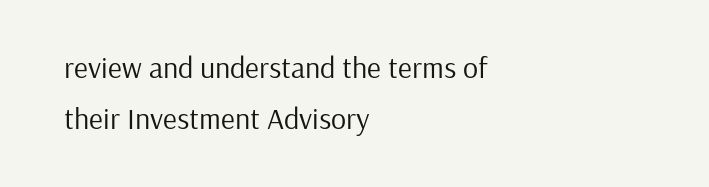review and understand the terms of their Investment Advisory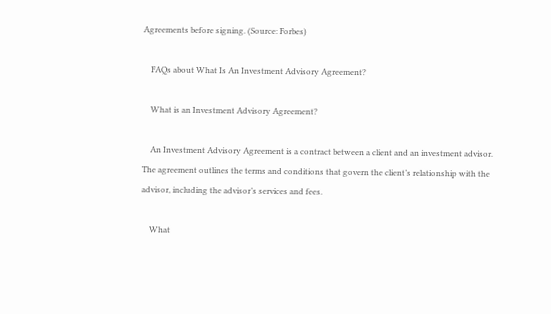Agreements before signing. (Source: Forbes)

    FAQs about What Is An Investment Advisory Agreement?

    What is an Investment Advisory Agreement?

    An Investment Advisory Agreement is a contract between a client and an investment advisor. The agreement outlines the terms and conditions that govern the client’s relationship with the advisor, including the advisor’s services and fees.

    What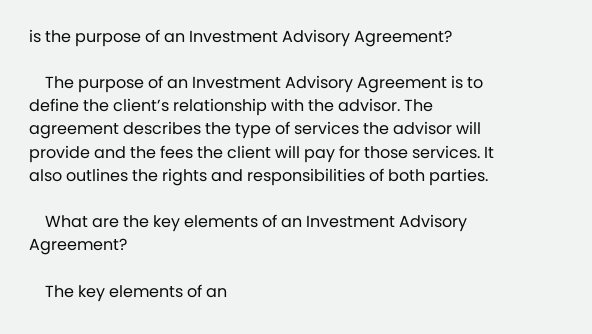is the purpose of an Investment Advisory Agreement?

    The purpose of an Investment Advisory Agreement is to define the client’s relationship with the advisor. The agreement describes the type of services the advisor will provide and the fees the client will pay for those services. It also outlines the rights and responsibilities of both parties.

    What are the key elements of an Investment Advisory Agreement?

    The key elements of an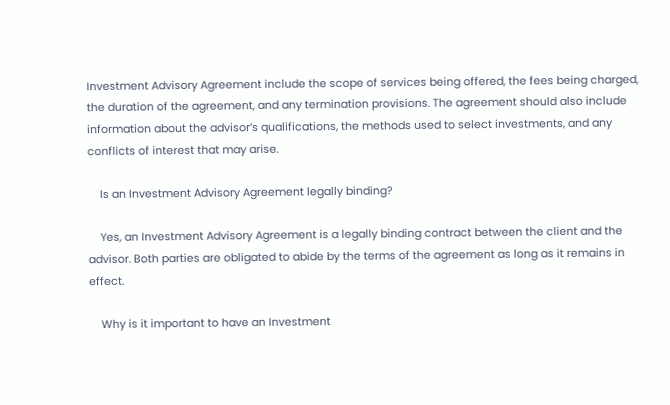Investment Advisory Agreement include the scope of services being offered, the fees being charged, the duration of the agreement, and any termination provisions. The agreement should also include information about the advisor’s qualifications, the methods used to select investments, and any conflicts of interest that may arise.

    Is an Investment Advisory Agreement legally binding?

    Yes, an Investment Advisory Agreement is a legally binding contract between the client and the advisor. Both parties are obligated to abide by the terms of the agreement as long as it remains in effect.

    Why is it important to have an Investment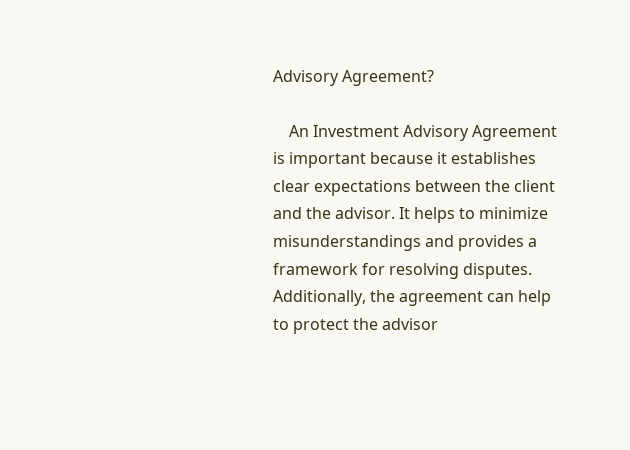Advisory Agreement?

    An Investment Advisory Agreement is important because it establishes clear expectations between the client and the advisor. It helps to minimize misunderstandings and provides a framework for resolving disputes. Additionally, the agreement can help to protect the advisor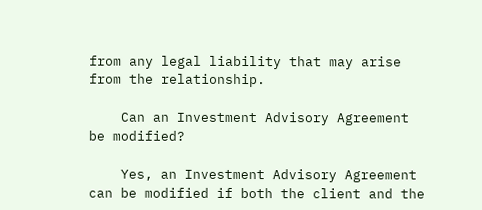from any legal liability that may arise from the relationship.

    Can an Investment Advisory Agreement be modified?

    Yes, an Investment Advisory Agreement can be modified if both the client and the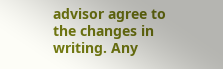advisor agree to the changes in writing. Any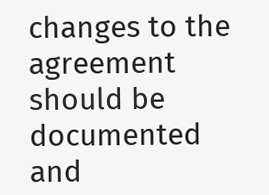changes to the agreement should be documented and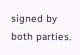signed by both parties.